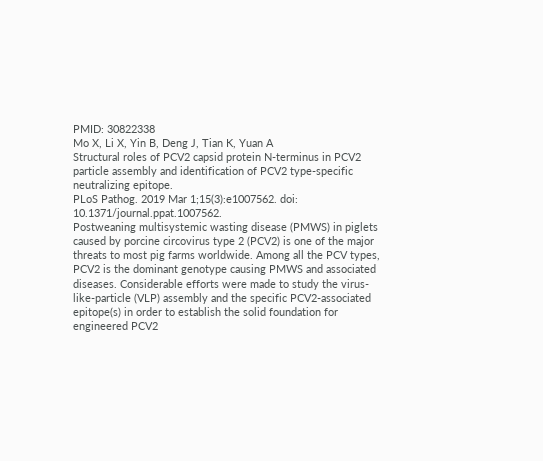PMID: 30822338
Mo X, Li X, Yin B, Deng J, Tian K, Yuan A
Structural roles of PCV2 capsid protein N-terminus in PCV2 particle assembly and identification of PCV2 type-specific neutralizing epitope.
PLoS Pathog. 2019 Mar 1;15(3):e1007562. doi: 10.1371/journal.ppat.1007562.
Postweaning multisystemic wasting disease (PMWS) in piglets caused by porcine circovirus type 2 (PCV2) is one of the major threats to most pig farms worldwide. Among all the PCV types, PCV2 is the dominant genotype causing PMWS and associated diseases. Considerable efforts were made to study the virus-like-particle (VLP) assembly and the specific PCV2-associated epitope(s) in order to establish the solid foundation for engineered PCV2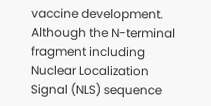vaccine development. Although the N-terminal fragment including Nuclear Localization Signal (NLS) sequence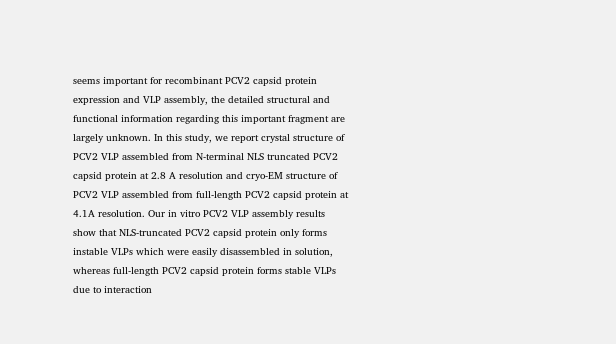seems important for recombinant PCV2 capsid protein expression and VLP assembly, the detailed structural and functional information regarding this important fragment are largely unknown. In this study, we report crystal structure of PCV2 VLP assembled from N-terminal NLS truncated PCV2 capsid protein at 2.8 A resolution and cryo-EM structure of PCV2 VLP assembled from full-length PCV2 capsid protein at 4.1A resolution. Our in vitro PCV2 VLP assembly results show that NLS-truncated PCV2 capsid protein only forms instable VLPs which were easily disassembled in solution, whereas full-length PCV2 capsid protein forms stable VLPs due to interaction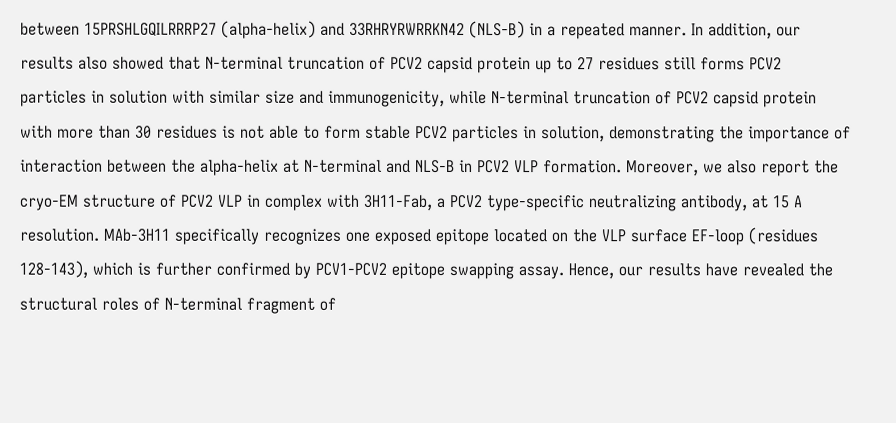between 15PRSHLGQILRRRP27 (alpha-helix) and 33RHRYRWRRKN42 (NLS-B) in a repeated manner. In addition, our results also showed that N-terminal truncation of PCV2 capsid protein up to 27 residues still forms PCV2 particles in solution with similar size and immunogenicity, while N-terminal truncation of PCV2 capsid protein with more than 30 residues is not able to form stable PCV2 particles in solution, demonstrating the importance of interaction between the alpha-helix at N-terminal and NLS-B in PCV2 VLP formation. Moreover, we also report the cryo-EM structure of PCV2 VLP in complex with 3H11-Fab, a PCV2 type-specific neutralizing antibody, at 15 A resolution. MAb-3H11 specifically recognizes one exposed epitope located on the VLP surface EF-loop (residues 128-143), which is further confirmed by PCV1-PCV2 epitope swapping assay. Hence, our results have revealed the structural roles of N-terminal fragment of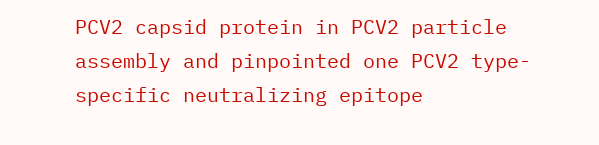PCV2 capsid protein in PCV2 particle assembly and pinpointed one PCV2 type-specific neutralizing epitope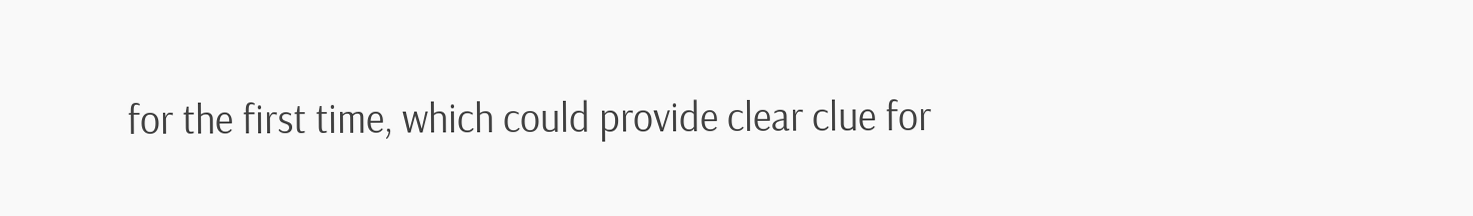for the first time, which could provide clear clue for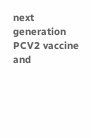next generation PCV2 vaccine and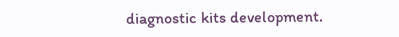diagnostic kits development.